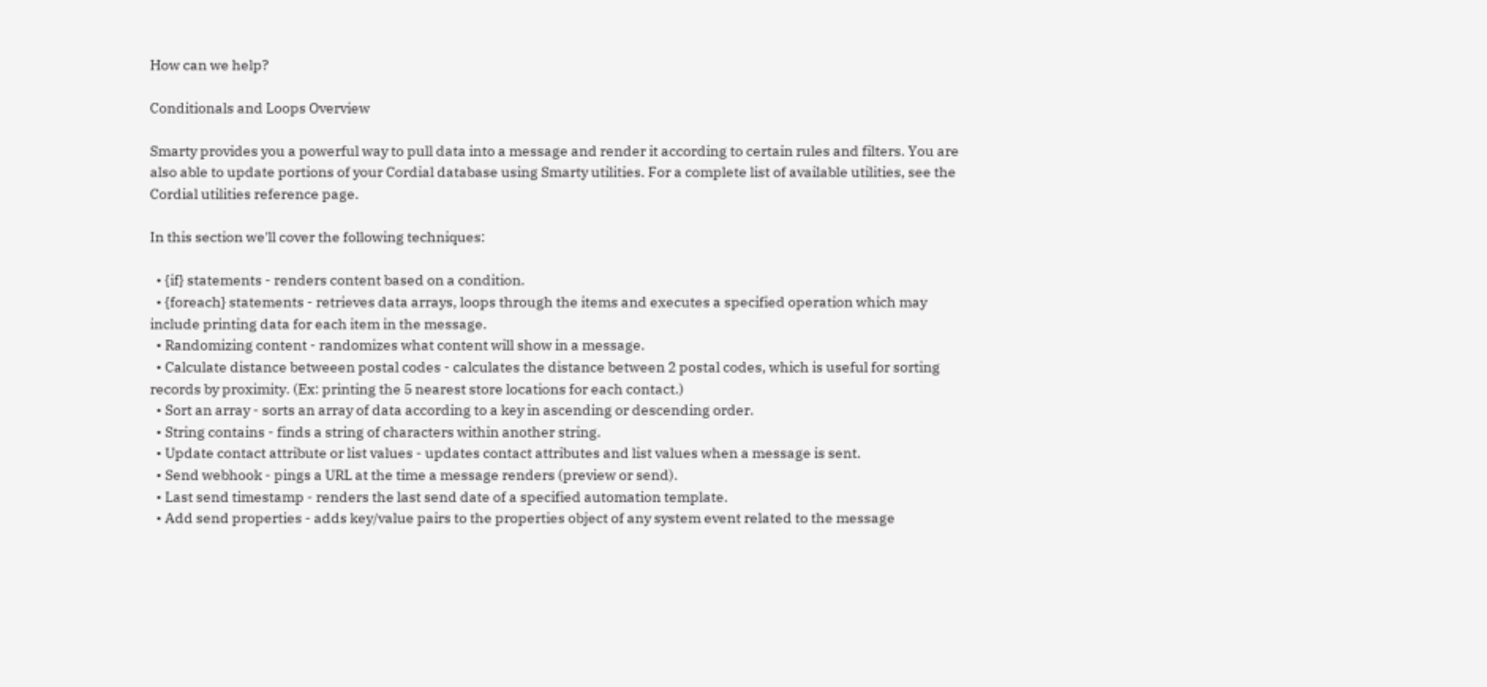How can we help?

Conditionals and Loops Overview

Smarty provides you a powerful way to pull data into a message and render it according to certain rules and filters. You are also able to update portions of your Cordial database using Smarty utilities. For a complete list of available utilities, see the Cordial utilities reference page.

In this section we'll cover the following techniques:

  • {if} statements - renders content based on a condition.
  • {foreach} statements - retrieves data arrays, loops through the items and executes a specified operation which may include printing data for each item in the message.
  • Randomizing content - randomizes what content will show in a message.
  • Calculate distance betweeen postal codes - calculates the distance between 2 postal codes, which is useful for sorting records by proximity. (Ex: printing the 5 nearest store locations for each contact.)
  • Sort an array - sorts an array of data according to a key in ascending or descending order.
  • String contains - finds a string of characters within another string.
  • Update contact attribute or list values - updates contact attributes and list values when a message is sent.
  • Send webhook - pings a URL at the time a message renders (preview or send).
  • Last send timestamp - renders the last send date of a specified automation template.
  • Add send properties - adds key/value pairs to the properties object of any system event related to the message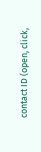contact ID (open, click,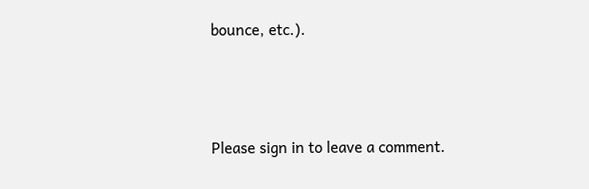bounce, etc.).



Please sign in to leave a comment.